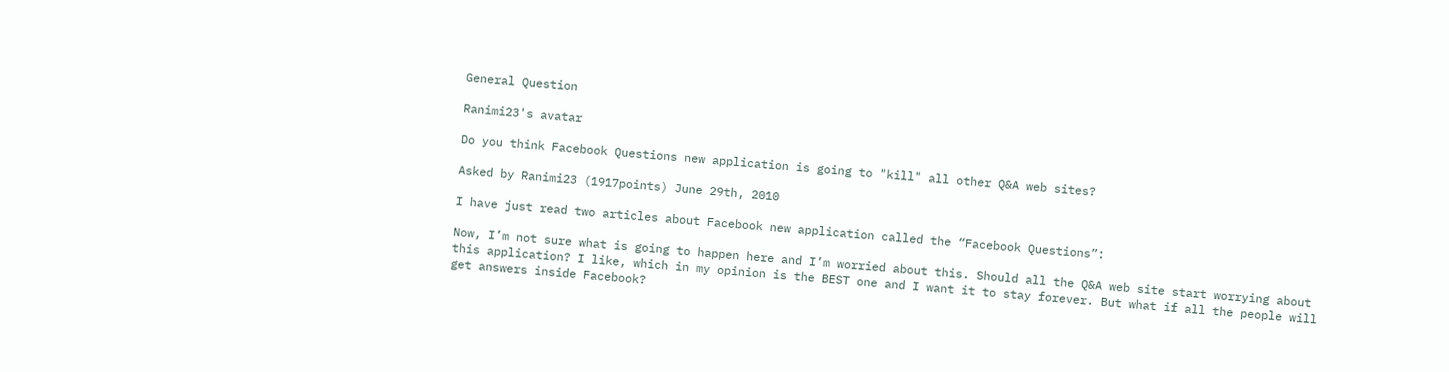General Question

Ranimi23's avatar

Do you think Facebook Questions new application is going to "kill" all other Q&A web sites?

Asked by Ranimi23 (1917points) June 29th, 2010

I have just read two articles about Facebook new application called the “Facebook Questions”:

Now, I’m not sure what is going to happen here and I’m worried about this. Should all the Q&A web site start worrying about this application? I like, which in my opinion is the BEST one and I want it to stay forever. But what if all the people will get answers inside Facebook?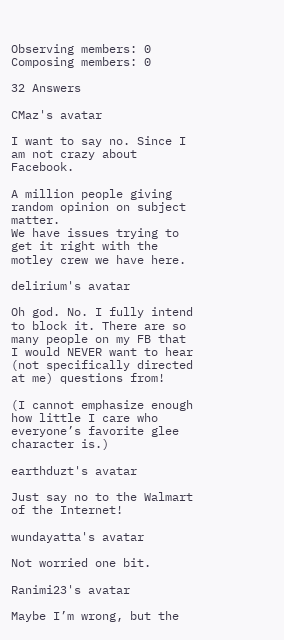Observing members: 0 Composing members: 0

32 Answers

CMaz's avatar

I want to say no. Since I am not crazy about Facebook.

A million people giving random opinion on subject matter.
We have issues trying to get it right with the motley crew we have here.

delirium's avatar

Oh god. No. I fully intend to block it. There are so many people on my FB that I would NEVER want to hear (not specifically directed at me) questions from!

(I cannot emphasize enough how little I care who everyone’s favorite glee character is.)

earthduzt's avatar

Just say no to the Walmart of the Internet!

wundayatta's avatar

Not worried one bit.

Ranimi23's avatar

Maybe I’m wrong, but the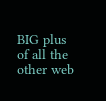BIG plus of all the other web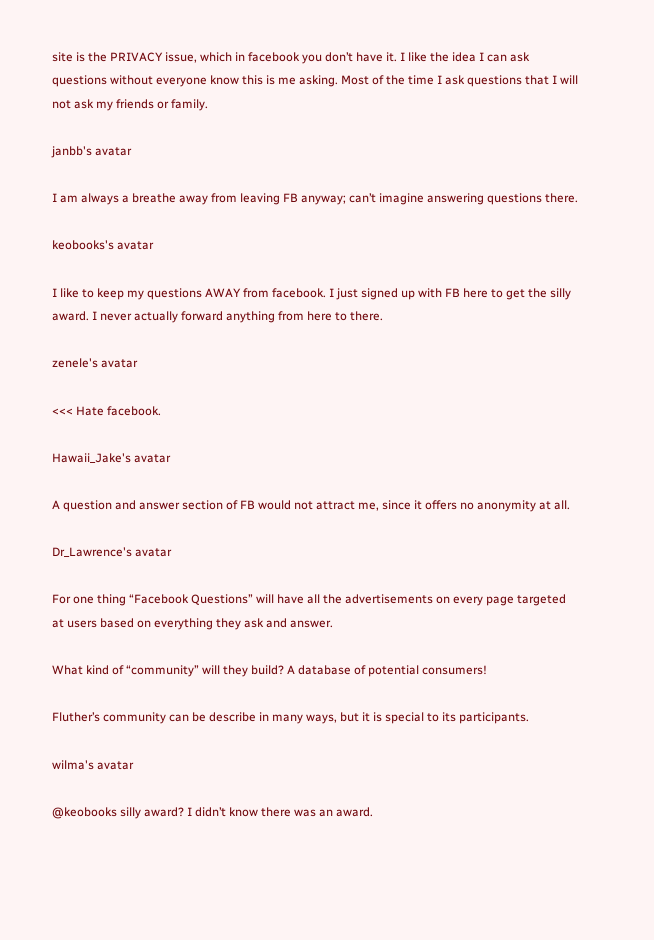site is the PRIVACY issue, which in facebook you don’t have it. I like the idea I can ask questions without everyone know this is me asking. Most of the time I ask questions that I will not ask my friends or family.

janbb's avatar

I am always a breathe away from leaving FB anyway; can’t imagine answering questions there.

keobooks's avatar

I like to keep my questions AWAY from facebook. I just signed up with FB here to get the silly award. I never actually forward anything from here to there.

zenele's avatar

<<< Hate facebook.

Hawaii_Jake's avatar

A question and answer section of FB would not attract me, since it offers no anonymity at all.

Dr_Lawrence's avatar

For one thing “Facebook Questions” will have all the advertisements on every page targeted at users based on everything they ask and answer.

What kind of “community” will they build? A database of potential consumers!

Fluther’s community can be describe in many ways, but it is special to its participants.

wilma's avatar

@keobooks silly award? I didn’t know there was an award.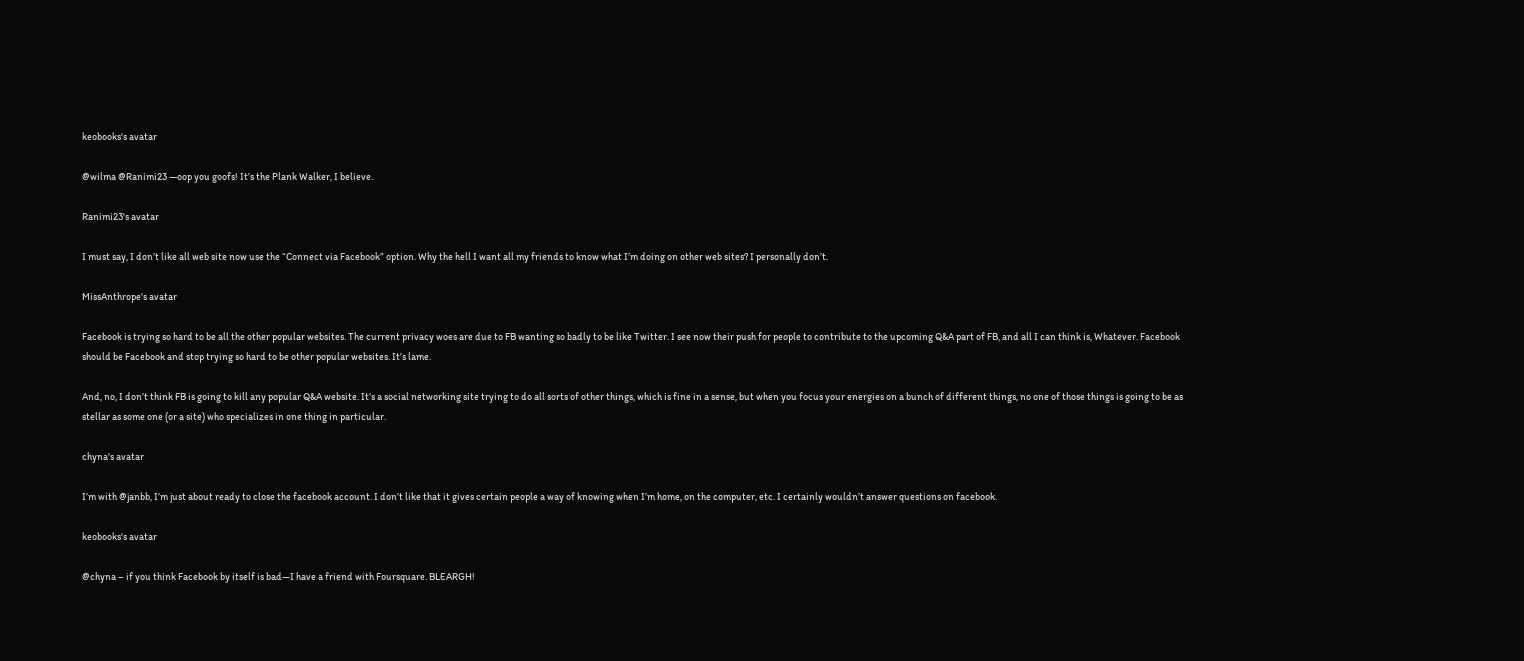keobooks's avatar

@wilma @Ranimi23 —oop you goofs! It’s the Plank Walker, I believe.

Ranimi23's avatar

I must say, I don’t like all web site now use the “Connect via Facebook” option. Why the hell I want all my friends to know what I’m doing on other web sites? I personally don’t.

MissAnthrope's avatar

Facebook is trying so hard to be all the other popular websites. The current privacy woes are due to FB wanting so badly to be like Twitter. I see now their push for people to contribute to the upcoming Q&A part of FB, and all I can think is, Whatever. Facebook should be Facebook and stop trying so hard to be other popular websites. It’s lame.

And, no, I don’t think FB is going to kill any popular Q&A website. It’s a social networking site trying to do all sorts of other things, which is fine in a sense, but when you focus your energies on a bunch of different things, no one of those things is going to be as stellar as some one (or a site) who specializes in one thing in particular.

chyna's avatar

I’m with @janbb, I’m just about ready to close the facebook account. I don’t like that it gives certain people a way of knowing when I’m home, on the computer, etc. I certainly wouldn’t answer questions on facebook.

keobooks's avatar

@chyna – if you think Facebook by itself is bad—I have a friend with Foursquare. BLEARGH!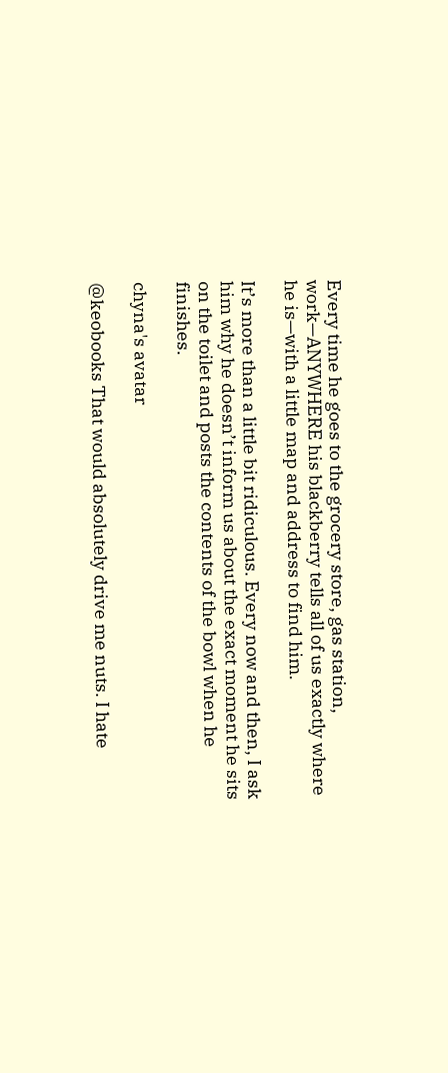Every time he goes to the grocery store, gas station, work—ANYWHERE his blackberry tells all of us exactly where he is—with a little map and address to find him.

It’s more than a little bit ridiculous. Every now and then, I ask him why he doesn’t inform us about the exact moment he sits on the toilet and posts the contents of the bowl when he finishes.

chyna's avatar

@keobooks That would absolutely drive me nuts. I hate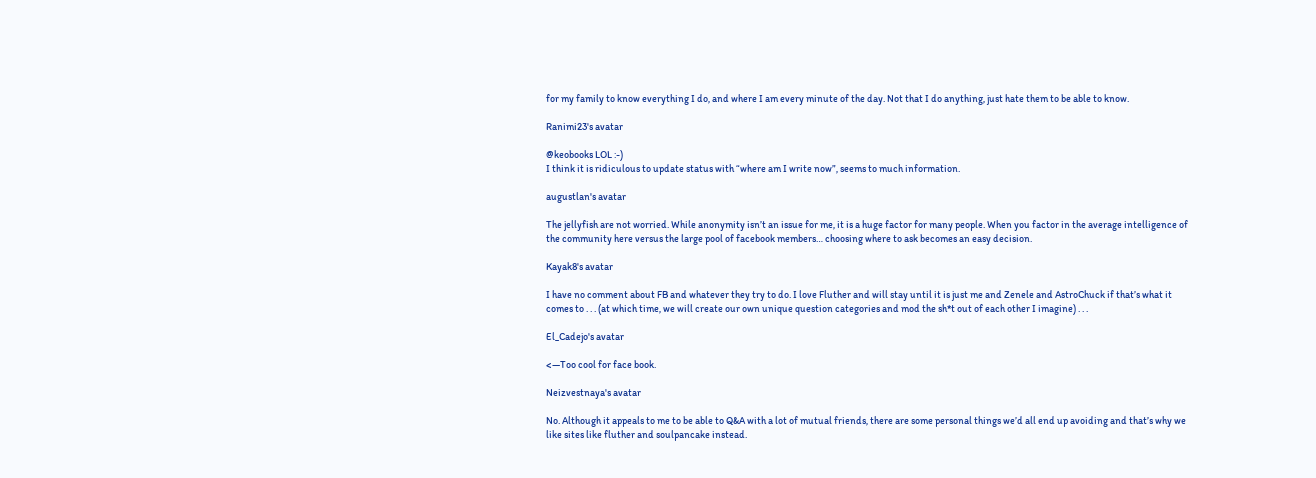for my family to know everything I do, and where I am every minute of the day. Not that I do anything, just hate them to be able to know.

Ranimi23's avatar

@keobooks LOL :-)
I think it is ridiculous to update status with “where am I write now”, seems to much information.

augustlan's avatar

The jellyfish are not worried. While anonymity isn’t an issue for me, it is a huge factor for many people. When you factor in the average intelligence of the community here versus the large pool of facebook members… choosing where to ask becomes an easy decision.

Kayak8's avatar

I have no comment about FB and whatever they try to do. I love Fluther and will stay until it is just me and Zenele and AstroChuck if that’s what it comes to . . . (at which time, we will create our own unique question categories and mod the sh*t out of each other I imagine) . . .

El_Cadejo's avatar

<—Too cool for face book.

Neizvestnaya's avatar

No. Although it appeals to me to be able to Q&A with a lot of mutual friends, there are some personal things we’d all end up avoiding and that’s why we like sites like fluther and soulpancake instead.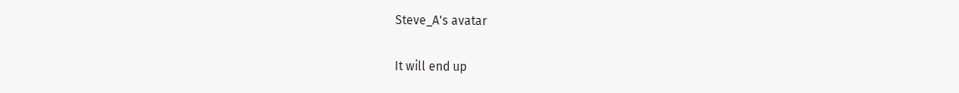Steve_A's avatar

It will end up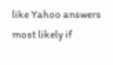like Yahoo answers most likely if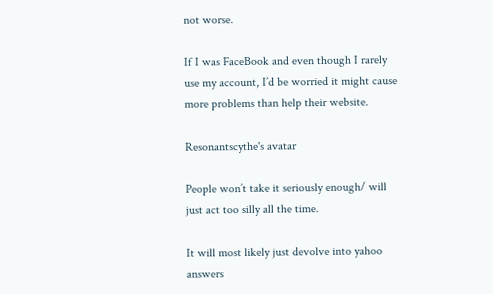not worse.

If I was FaceBook and even though I rarely use my account, I’d be worried it might cause more problems than help their website.

Resonantscythe's avatar

People won’t take it seriously enough/ will just act too silly all the time.

It will most likely just devolve into yahoo answers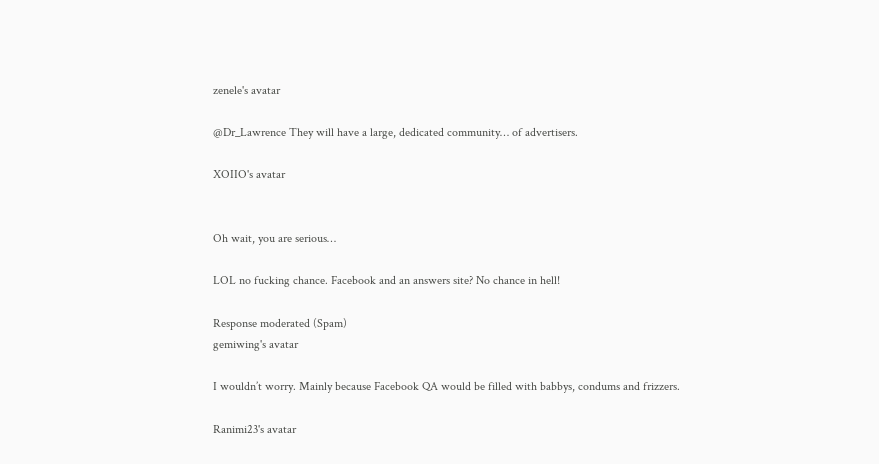zenele's avatar

@Dr_Lawrence They will have a large, dedicated community… of advertisers.

XOIIO's avatar


Oh wait, you are serious…

LOL no fucking chance. Facebook and an answers site? No chance in hell!

Response moderated (Spam)
gemiwing's avatar

I wouldn’t worry. Mainly because Facebook QA would be filled with babbys, condums and frizzers.

Ranimi23's avatar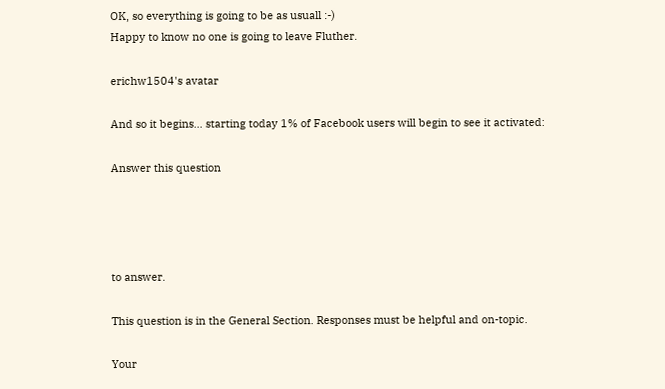OK, so everything is going to be as usuall :-)
Happy to know no one is going to leave Fluther.

erichw1504's avatar

And so it begins… starting today 1% of Facebook users will begin to see it activated:

Answer this question




to answer.

This question is in the General Section. Responses must be helpful and on-topic.

Your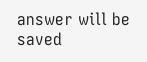answer will be saved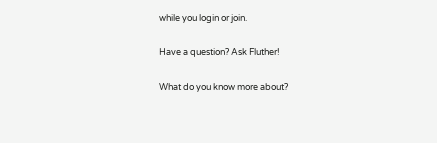while you login or join.

Have a question? Ask Fluther!

What do you know more about?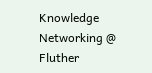Knowledge Networking @ Fluther